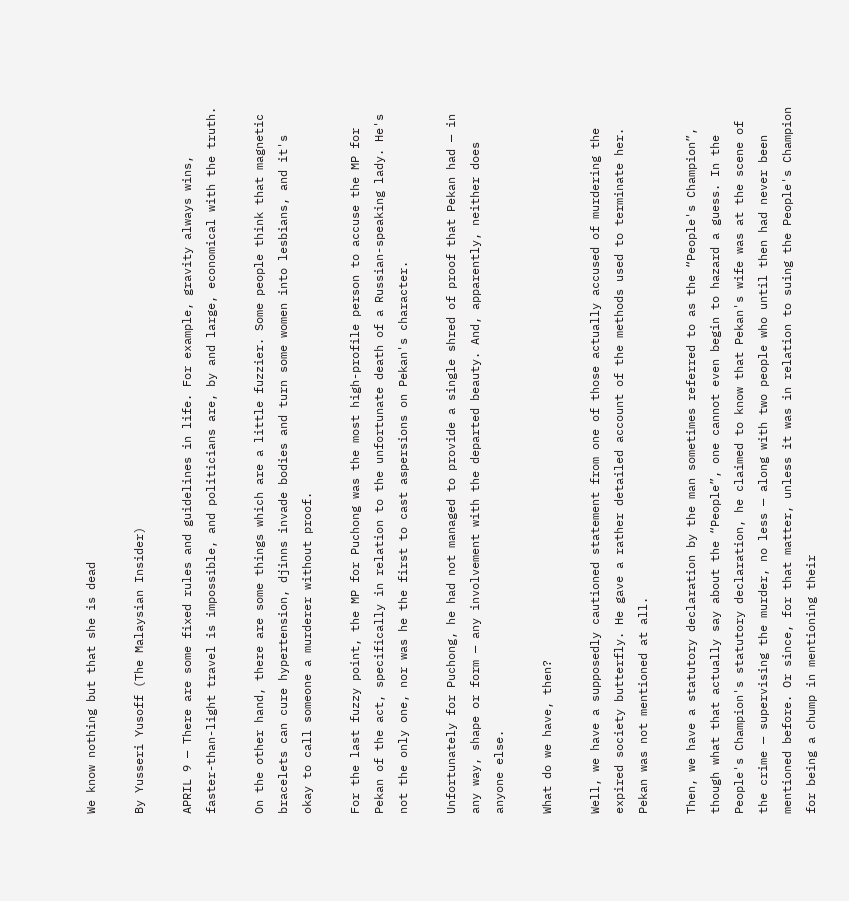We know nothing but that she is dead

By Yusseri Yusoff (The Malaysian Insider)

APRIL 9 — There are some fixed rules and guidelines in life. For example, gravity always wins, faster-than-light travel is impossible, and politicians are, by and large, economical with the truth.

On the other hand, there are some things which are a little fuzzier. Some people think that magnetic bracelets can cure hypertension, djinns invade bodies and turn some women into lesbians, and it's okay to call someone a murderer without proof.

For the last fuzzy point, the MP for Puchong was the most high-profile person to accuse the MP for Pekan of the act, specifically in relation to the unfortunate death of a Russian-speaking lady. He's not the only one, nor was he the first to cast aspersions on Pekan's character.

Unfortunately for Puchong, he had not managed to provide a single shred of proof that Pekan had — in any way, shape or form — any involvement with the departed beauty. And, apparently, neither does anyone else.

What do we have, then?

Well, we have a supposedly cautioned statement from one of those actually accused of murdering the expired society butterfly. He gave a rather detailed account of the methods used to terminate her. Pekan was not mentioned at all.

Then, we have a statutory declaration by the man sometimes referred to as the “People's Champion”, though what that actually say about the “People”, one cannot even begin to hazard a guess. In the People's Champion's statutory declaration, he claimed to know that Pekan's wife was at the scene of the crime — supervising the murder, no less — along with two people who until then had never been mentioned before. Or since, for that matter, unless it was in relation to suing the People's Champion for being a chump in mentioning their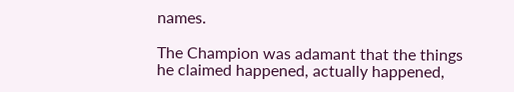names.

The Champion was adamant that the things he claimed happened, actually happened,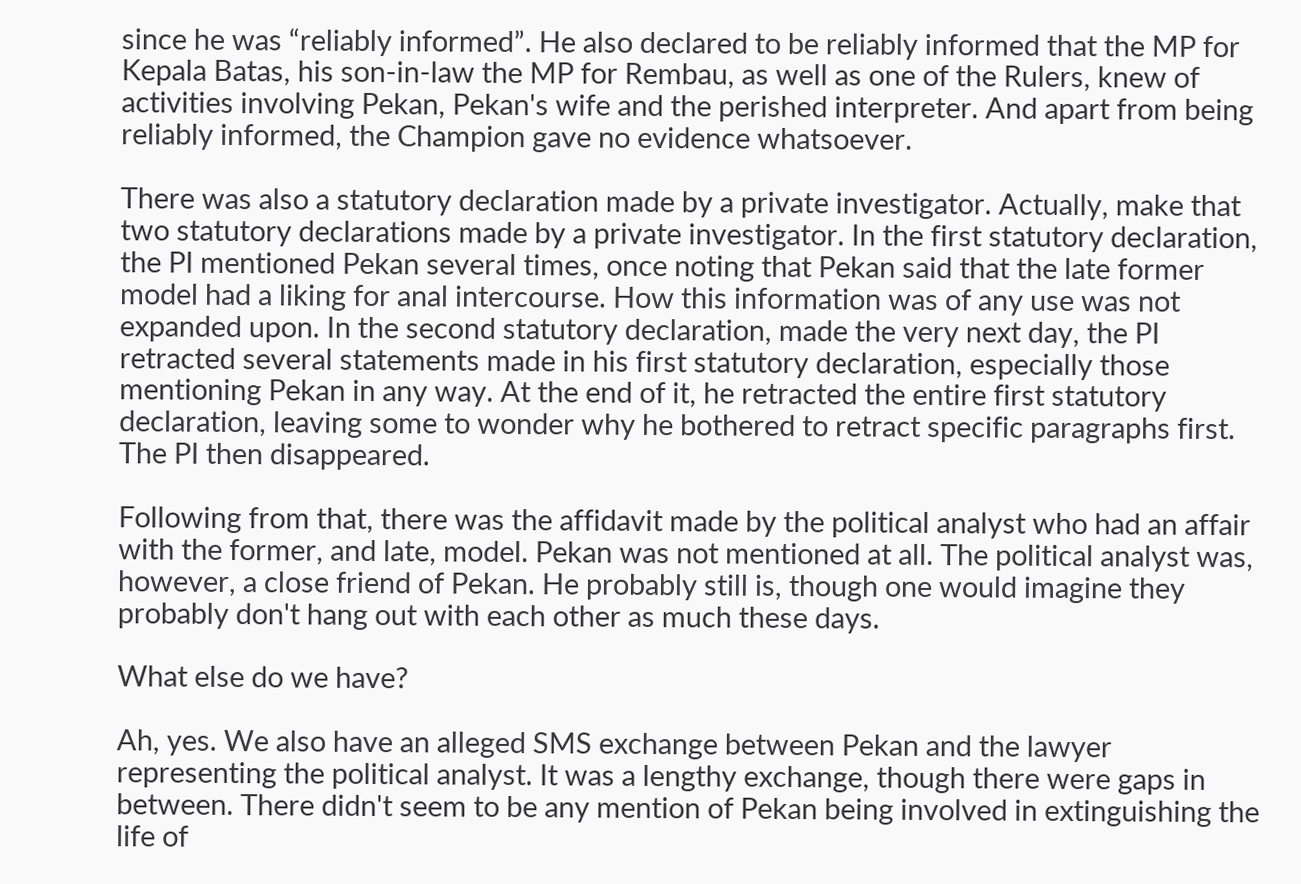since he was “reliably informed”. He also declared to be reliably informed that the MP for Kepala Batas, his son-in-law the MP for Rembau, as well as one of the Rulers, knew of activities involving Pekan, Pekan's wife and the perished interpreter. And apart from being reliably informed, the Champion gave no evidence whatsoever.

There was also a statutory declaration made by a private investigator. Actually, make that two statutory declarations made by a private investigator. In the first statutory declaration, the PI mentioned Pekan several times, once noting that Pekan said that the late former model had a liking for anal intercourse. How this information was of any use was not expanded upon. In the second statutory declaration, made the very next day, the PI retracted several statements made in his first statutory declaration, especially those mentioning Pekan in any way. At the end of it, he retracted the entire first statutory declaration, leaving some to wonder why he bothered to retract specific paragraphs first. The PI then disappeared.

Following from that, there was the affidavit made by the political analyst who had an affair with the former, and late, model. Pekan was not mentioned at all. The political analyst was, however, a close friend of Pekan. He probably still is, though one would imagine they probably don't hang out with each other as much these days.

What else do we have?

Ah, yes. We also have an alleged SMS exchange between Pekan and the lawyer representing the political analyst. It was a lengthy exchange, though there were gaps in between. There didn't seem to be any mention of Pekan being involved in extinguishing the life of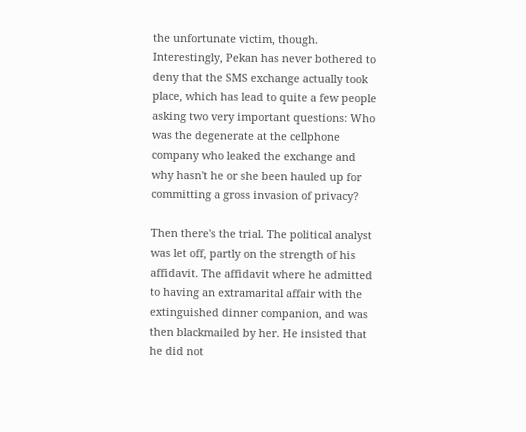the unfortunate victim, though. Interestingly, Pekan has never bothered to deny that the SMS exchange actually took place, which has lead to quite a few people asking two very important questions: Who was the degenerate at the cellphone company who leaked the exchange and why hasn't he or she been hauled up for committing a gross invasion of privacy?

Then there's the trial. The political analyst was let off, partly on the strength of his affidavit. The affidavit where he admitted to having an extramarital affair with the extinguished dinner companion, and was then blackmailed by her. He insisted that he did not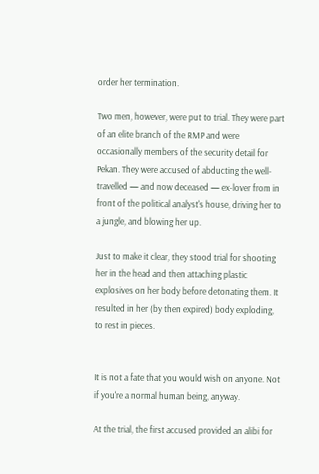order her termination.

Two men, however, were put to trial. They were part of an elite branch of the RMP and were occasionally members of the security detail for Pekan. They were accused of abducting the well-travelled — and now deceased — ex-lover from in front of the political analyst's house, driving her to a jungle, and blowing her up.

Just to make it clear, they stood trial for shooting her in the head and then attaching plastic explosives on her body before detonating them. It resulted in her (by then expired) body exploding, to rest in pieces.


It is not a fate that you would wish on anyone. Not if you're a normal human being, anyway.

At the trial, the first accused provided an alibi for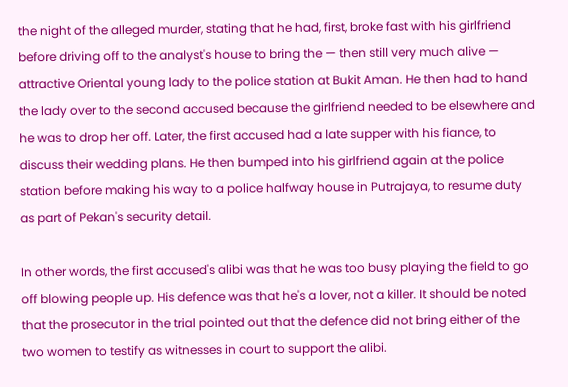the night of the alleged murder, stating that he had, first, broke fast with his girlfriend before driving off to the analyst's house to bring the — then still very much alive — attractive Oriental young lady to the police station at Bukit Aman. He then had to hand the lady over to the second accused because the girlfriend needed to be elsewhere and he was to drop her off. Later, the first accused had a late supper with his fiance, to discuss their wedding plans. He then bumped into his girlfriend again at the police station before making his way to a police halfway house in Putrajaya, to resume duty as part of Pekan's security detail.

In other words, the first accused's alibi was that he was too busy playing the field to go off blowing people up. His defence was that he's a lover, not a killer. It should be noted that the prosecutor in the trial pointed out that the defence did not bring either of the two women to testify as witnesses in court to support the alibi.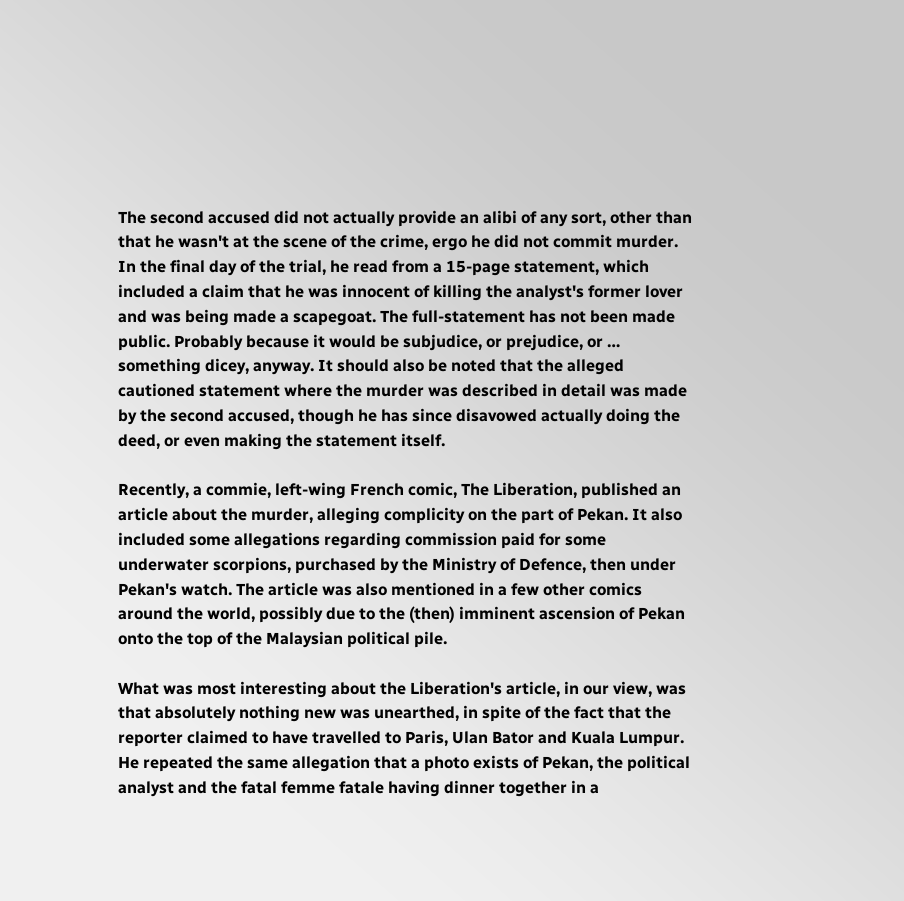The second accused did not actually provide an alibi of any sort, other than that he wasn't at the scene of the crime, ergo he did not commit murder. In the final day of the trial, he read from a 15-page statement, which included a claim that he was innocent of killing the analyst's former lover and was being made a scapegoat. The full-statement has not been made public. Probably because it would be subjudice, or prejudice, or … something dicey, anyway. It should also be noted that the alleged cautioned statement where the murder was described in detail was made by the second accused, though he has since disavowed actually doing the deed, or even making the statement itself.

Recently, a commie, left-wing French comic, The Liberation, published an article about the murder, alleging complicity on the part of Pekan. It also included some allegations regarding commission paid for some underwater scorpions, purchased by the Ministry of Defence, then under Pekan's watch. The article was also mentioned in a few other comics around the world, possibly due to the (then) imminent ascension of Pekan onto the top of the Malaysian political pile.

What was most interesting about the Liberation's article, in our view, was that absolutely nothing new was unearthed, in spite of the fact that the reporter claimed to have travelled to Paris, Ulan Bator and Kuala Lumpur. He repeated the same allegation that a photo exists of Pekan, the political analyst and the fatal femme fatale having dinner together in a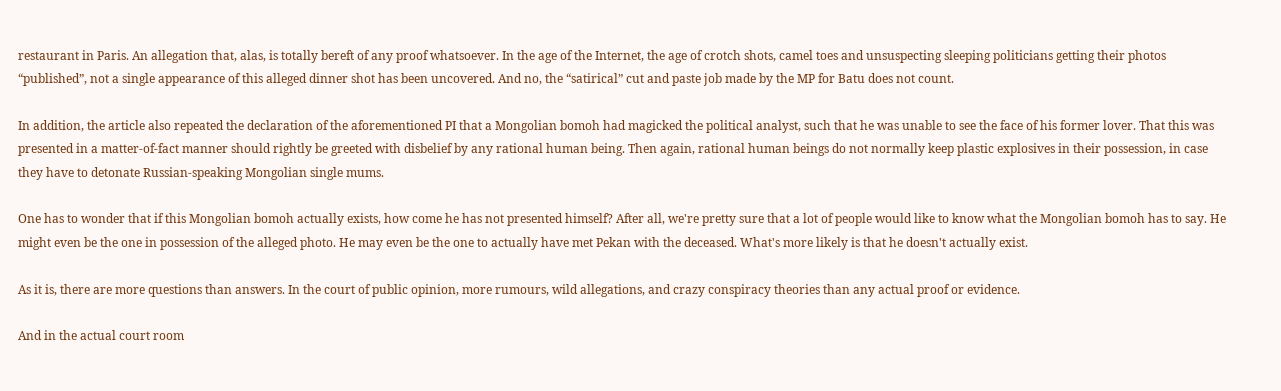restaurant in Paris. An allegation that, alas, is totally bereft of any proof whatsoever. In the age of the Internet, the age of crotch shots, camel toes and unsuspecting sleeping politicians getting their photos “published”, not a single appearance of this alleged dinner shot has been uncovered. And no, the “satirical” cut and paste job made by the MP for Batu does not count.

In addition, the article also repeated the declaration of the aforementioned PI that a Mongolian bomoh had magicked the political analyst, such that he was unable to see the face of his former lover. That this was presented in a matter-of-fact manner should rightly be greeted with disbelief by any rational human being. Then again, rational human beings do not normally keep plastic explosives in their possession, in case they have to detonate Russian-speaking Mongolian single mums.

One has to wonder that if this Mongolian bomoh actually exists, how come he has not presented himself? After all, we're pretty sure that a lot of people would like to know what the Mongolian bomoh has to say. He might even be the one in possession of the alleged photo. He may even be the one to actually have met Pekan with the deceased. What's more likely is that he doesn't actually exist.

As it is, there are more questions than answers. In the court of public opinion, more rumours, wild allegations, and crazy conspiracy theories than any actual proof or evidence.

And in the actual court room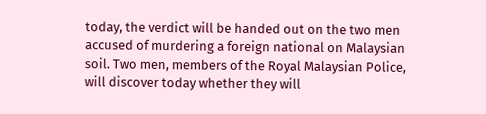today, the verdict will be handed out on the two men accused of murdering a foreign national on Malaysian soil. Two men, members of the Royal Malaysian Police, will discover today whether they will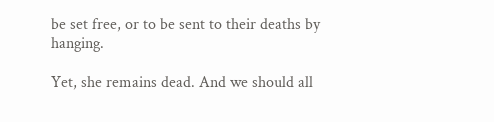be set free, or to be sent to their deaths by hanging.

Yet, she remains dead. And we should all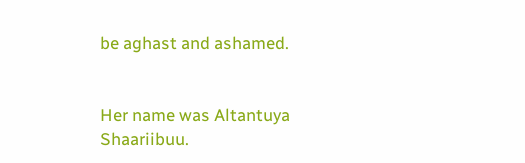be aghast and ashamed.


Her name was Altantuya Shaariibuu.